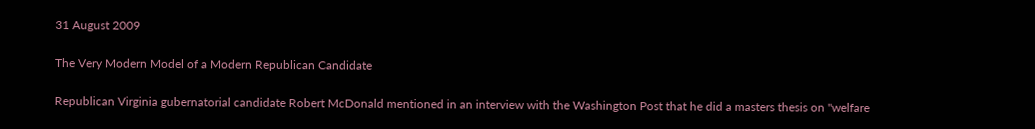31 August 2009

The Very Modern Model of a Modern Republican Candidate

Republican Virginia gubernatorial candidate Robert McDonald mentioned in an interview with the Washington Post that he did a masters thesis on "welfare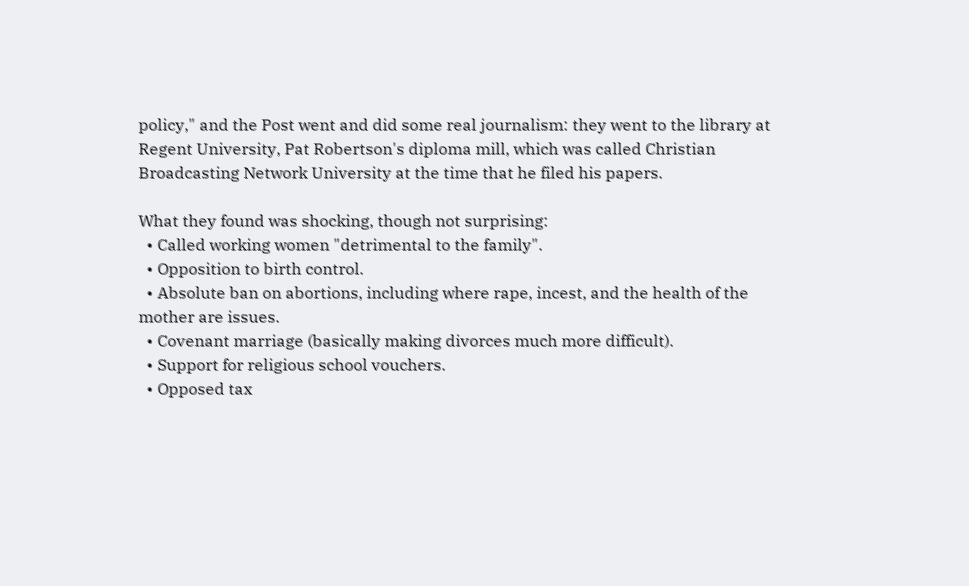policy," and the Post went and did some real journalism: they went to the library at Regent University, Pat Robertson's diploma mill, which was called Christian Broadcasting Network University at the time that he filed his papers.

What they found was shocking, though not surprising:
  • Called working women "detrimental to the family".
  • Opposition to birth control.
  • Absolute ban on abortions, including where rape, incest, and the health of the mother are issues.
  • Covenant marriage (basically making divorces much more difficult).
  • Support for religious school vouchers.
  • Opposed tax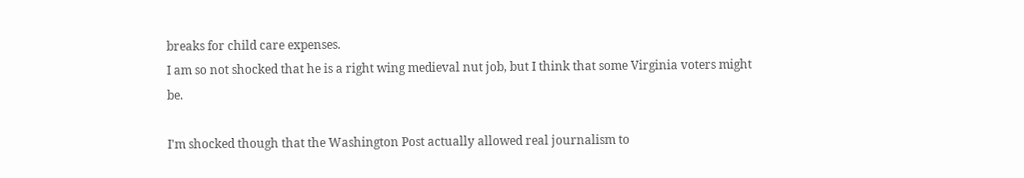breaks for child care expenses.
I am so not shocked that he is a right wing medieval nut job, but I think that some Virginia voters might be.

I'm shocked though that the Washington Post actually allowed real journalism to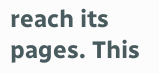reach its pages. This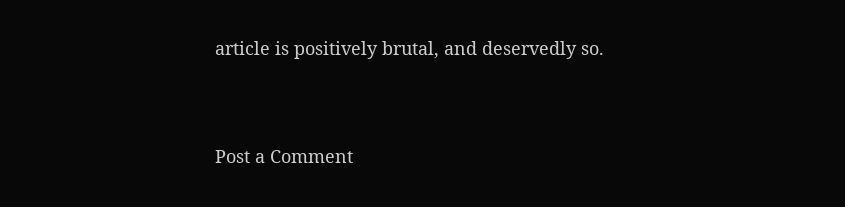article is positively brutal, and deservedly so.


Post a Comment